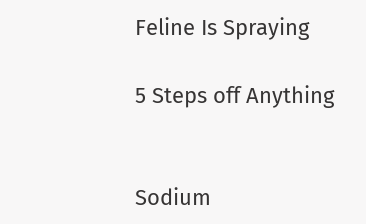Feline Is Spraying

5 Steps off Anything


Sodium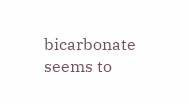bicarbonate seems to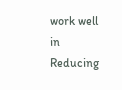work well in Reducing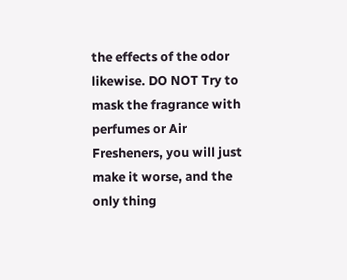the effects of the odor likewise. DO NOT Try to mask the fragrance with perfumes or Air Fresheners, you will just make it worse, and the only thing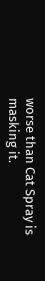worse than Cat Spray is masking it.